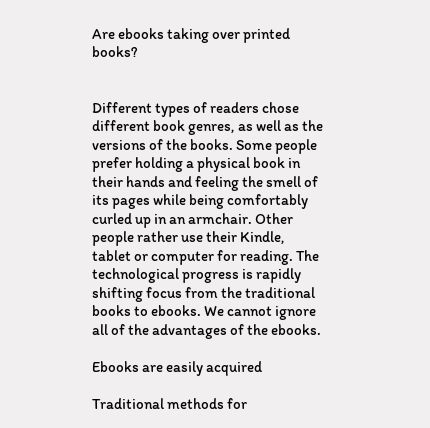Are ebooks taking over printed books?


Different types of readers chose different book genres, as well as the versions of the books. Some people prefer holding a physical book in their hands and feeling the smell of its pages while being comfortably curled up in an armchair. Other people rather use their Kindle, tablet or computer for reading. The technological progress is rapidly shifting focus from the traditional books to ebooks. We cannot ignore all of the advantages of the ebooks.

Ebooks are easily acquired

Traditional methods for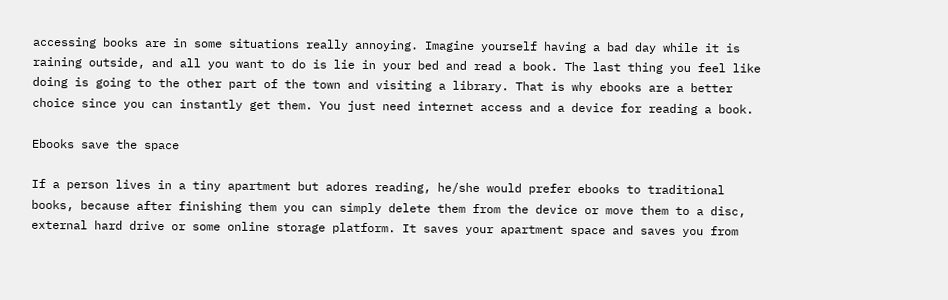accessing books are in some situations really annoying. Imagine yourself having a bad day while it is raining outside, and all you want to do is lie in your bed and read a book. The last thing you feel like doing is going to the other part of the town and visiting a library. That is why ebooks are a better choice since you can instantly get them. You just need internet access and a device for reading a book.

Ebooks save the space

If a person lives in a tiny apartment but adores reading, he/she would prefer ebooks to traditional books, because after finishing them you can simply delete them from the device or move them to a disc, external hard drive or some online storage platform. It saves your apartment space and saves you from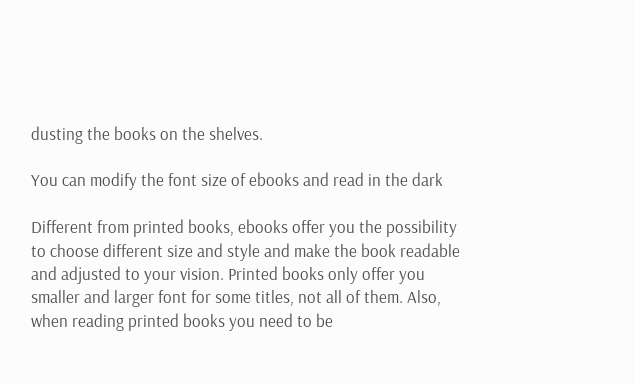dusting the books on the shelves.

You can modify the font size of ebooks and read in the dark

Different from printed books, ebooks offer you the possibility to choose different size and style and make the book readable and adjusted to your vision. Printed books only offer you smaller and larger font for some titles, not all of them. Also, when reading printed books you need to be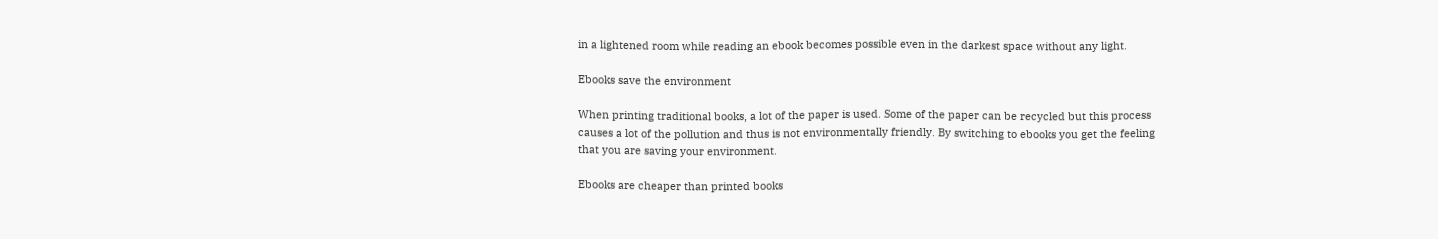in a lightened room while reading an ebook becomes possible even in the darkest space without any light.

Ebooks save the environment

When printing traditional books, a lot of the paper is used. Some of the paper can be recycled but this process causes a lot of the pollution and thus is not environmentally friendly. By switching to ebooks you get the feeling that you are saving your environment.

Ebooks are cheaper than printed books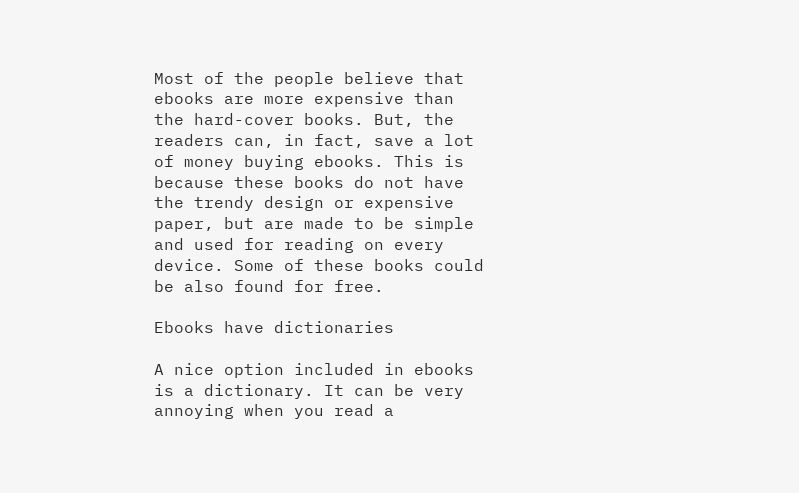Most of the people believe that ebooks are more expensive than the hard-cover books. But, the readers can, in fact, save a lot of money buying ebooks. This is because these books do not have the trendy design or expensive paper, but are made to be simple and used for reading on every device. Some of these books could be also found for free.

Ebooks have dictionaries

A nice option included in ebooks is a dictionary. It can be very annoying when you read a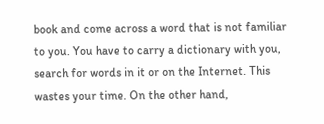book and come across a word that is not familiar to you. You have to carry a dictionary with you, search for words in it or on the Internet. This wastes your time. On the other hand,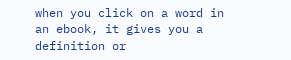when you click on a word in an ebook, it gives you a definition or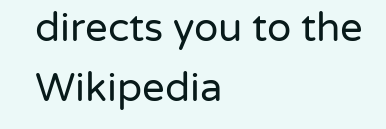directs you to the Wikipedia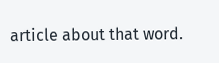article about that word.